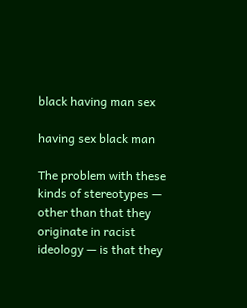black having man sex

having sex black man

The problem with these kinds of stereotypes — other than that they originate in racist ideology — is that they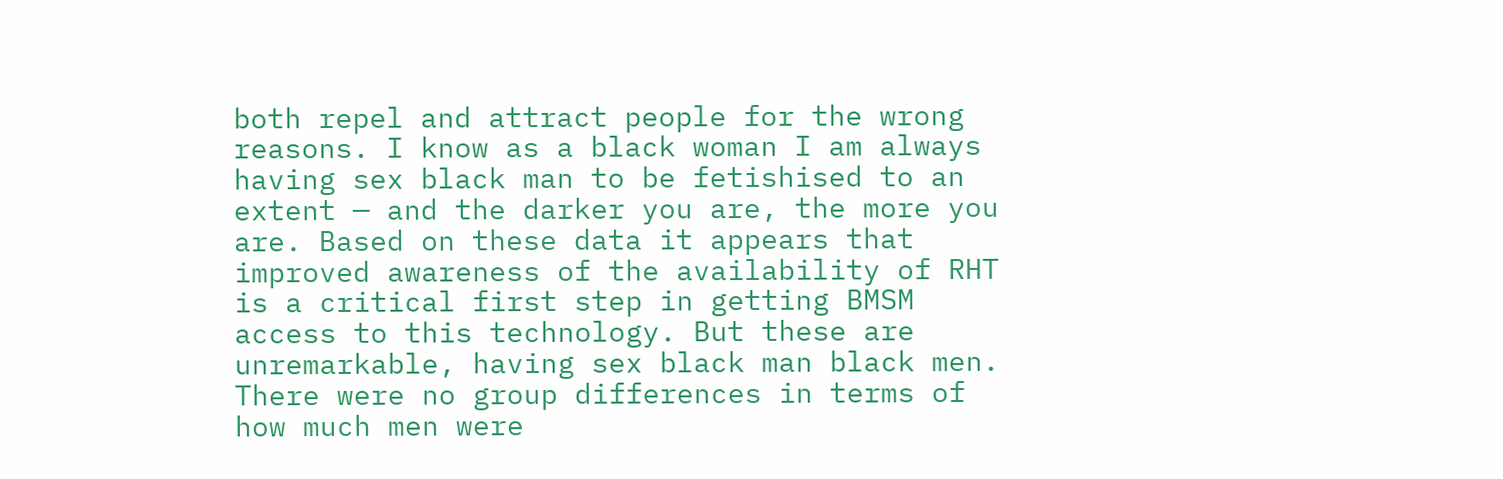both repel and attract people for the wrong reasons. I know as a black woman I am always having sex black man to be fetishised to an extent — and the darker you are, the more you are. Based on these data it appears that improved awareness of the availability of RHT is a critical first step in getting BMSM access to this technology. But these are unremarkable, having sex black man black men. There were no group differences in terms of how much men were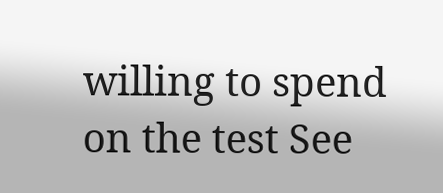willing to spend on the test See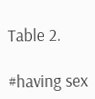Table 2.

#having sex